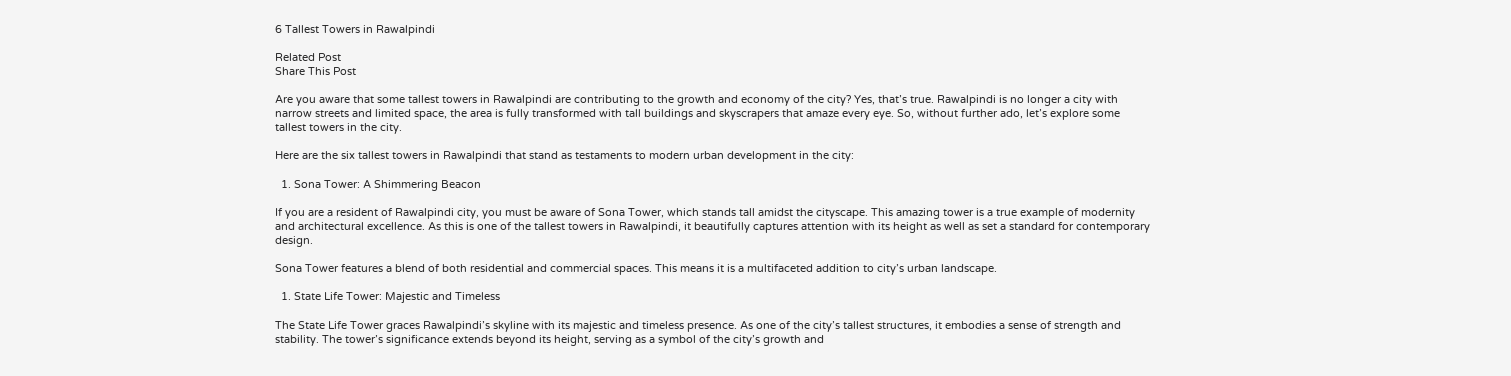6 Tallest Towers in Rawalpindi

Related Post
Share This Post

Are you aware that some tallest towers in Rawalpindi are contributing to the growth and economy of the city? Yes, that’s true. Rawalpindi is no longer a city with narrow streets and limited space, the area is fully transformed with tall buildings and skyscrapers that amaze every eye. So, without further ado, let’s explore some tallest towers in the city.

Here are the six tallest towers in Rawalpindi that stand as testaments to modern urban development in the city:

  1. Sona Tower: A Shimmering Beacon

If you are a resident of Rawalpindi city, you must be aware of Sona Tower, which stands tall amidst the cityscape. This amazing tower is a true example of modernity and architectural excellence. As this is one of the tallest towers in Rawalpindi, it beautifully captures attention with its height as well as set a standard for contemporary design.

Sona Tower features a blend of both residential and commercial spaces. This means it is a multifaceted addition to city’s urban landscape.

  1. State Life Tower: Majestic and Timeless

The State Life Tower graces Rawalpindi’s skyline with its majestic and timeless presence. As one of the city’s tallest structures, it embodies a sense of strength and stability. The tower’s significance extends beyond its height, serving as a symbol of the city’s growth and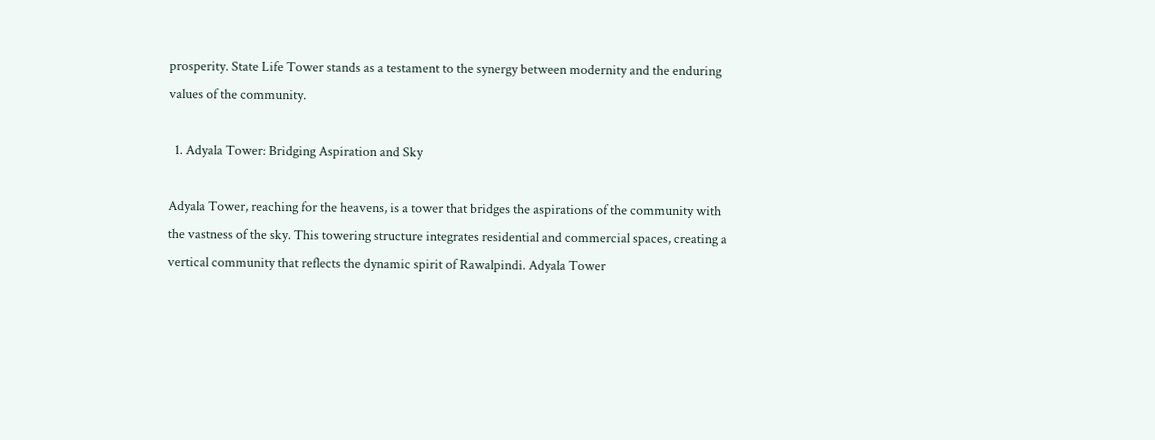prosperity. State Life Tower stands as a testament to the synergy between modernity and the enduring values of the community.

  1. Adyala Tower: Bridging Aspiration and Sky

Adyala Tower, reaching for the heavens, is a tower that bridges the aspirations of the community with the vastness of the sky. This towering structure integrates residential and commercial spaces, creating a vertical community that reflects the dynamic spirit of Rawalpindi. Adyala Tower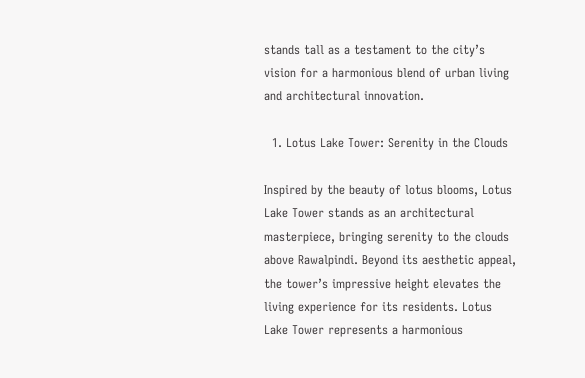stands tall as a testament to the city’s vision for a harmonious blend of urban living and architectural innovation.

  1. Lotus Lake Tower: Serenity in the Clouds

Inspired by the beauty of lotus blooms, Lotus Lake Tower stands as an architectural masterpiece, bringing serenity to the clouds above Rawalpindi. Beyond its aesthetic appeal, the tower’s impressive height elevates the living experience for its residents. Lotus Lake Tower represents a harmonious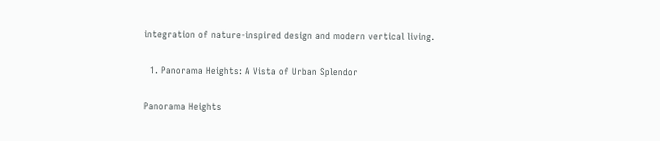integration of nature-inspired design and modern vertical living.

  1. Panorama Heights: A Vista of Urban Splendor

Panorama Heights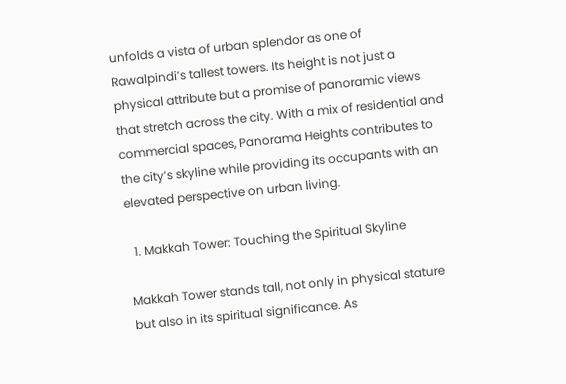unfolds a vista of urban splendor as one of Rawalpindi’s tallest towers. Its height is not just a physical attribute but a promise of panoramic views that stretch across the city. With a mix of residential and commercial spaces, Panorama Heights contributes to the city’s skyline while providing its occupants with an elevated perspective on urban living.

  1. Makkah Tower: Touching the Spiritual Skyline

Makkah Tower stands tall, not only in physical stature but also in its spiritual significance. As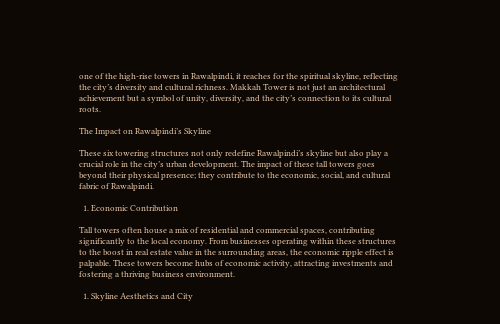one of the high-rise towers in Rawalpindi, it reaches for the spiritual skyline, reflecting the city’s diversity and cultural richness. Makkah Tower is not just an architectural achievement but a symbol of unity, diversity, and the city’s connection to its cultural roots.

The Impact on Rawalpindi’s Skyline

These six towering structures not only redefine Rawalpindi’s skyline but also play a crucial role in the city’s urban development. The impact of these tall towers goes beyond their physical presence; they contribute to the economic, social, and cultural fabric of Rawalpindi.

  1. Economic Contribution

Tall towers often house a mix of residential and commercial spaces, contributing significantly to the local economy. From businesses operating within these structures to the boost in real estate value in the surrounding areas, the economic ripple effect is palpable. These towers become hubs of economic activity, attracting investments and fostering a thriving business environment.

  1. Skyline Aesthetics and City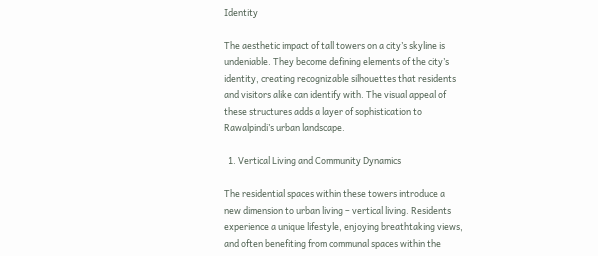Identity

The aesthetic impact of tall towers on a city’s skyline is undeniable. They become defining elements of the city’s identity, creating recognizable silhouettes that residents and visitors alike can identify with. The visual appeal of these structures adds a layer of sophistication to Rawalpindi’s urban landscape.

  1. Vertical Living and Community Dynamics

The residential spaces within these towers introduce a new dimension to urban living – vertical living. Residents experience a unique lifestyle, enjoying breathtaking views, and often benefiting from communal spaces within the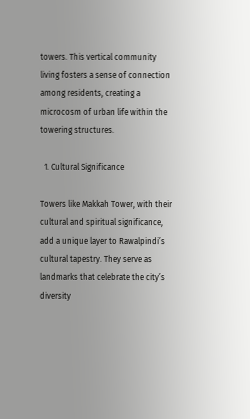towers. This vertical community living fosters a sense of connection among residents, creating a microcosm of urban life within the towering structures.

  1. Cultural Significance

Towers like Makkah Tower, with their cultural and spiritual significance, add a unique layer to Rawalpindi’s cultural tapestry. They serve as landmarks that celebrate the city’s diversity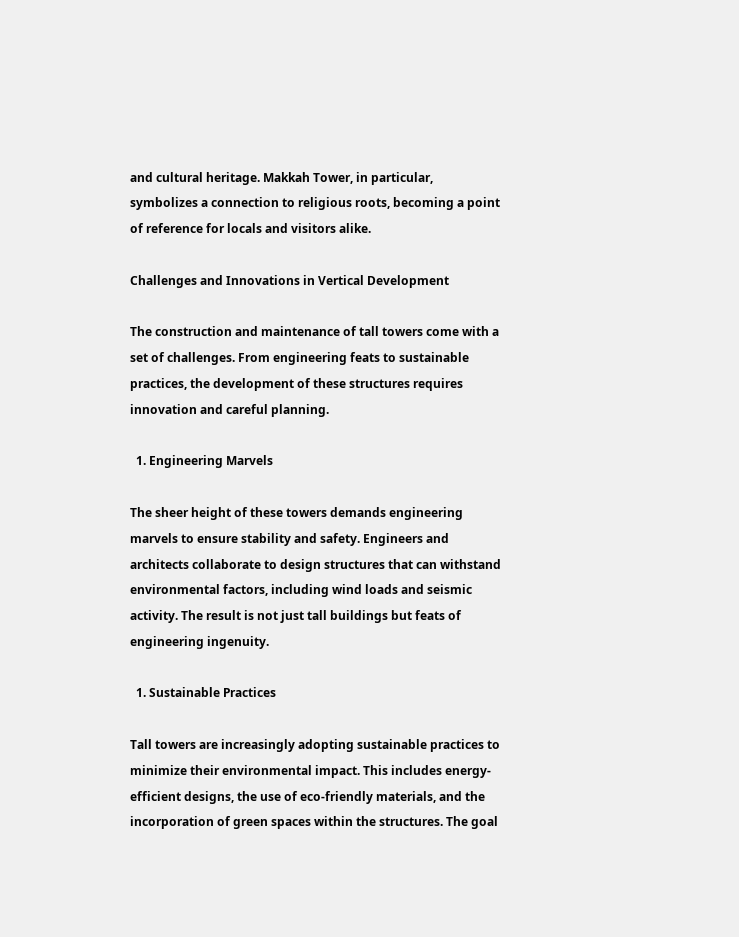and cultural heritage. Makkah Tower, in particular, symbolizes a connection to religious roots, becoming a point of reference for locals and visitors alike.

Challenges and Innovations in Vertical Development

The construction and maintenance of tall towers come with a set of challenges. From engineering feats to sustainable practices, the development of these structures requires innovation and careful planning.

  1. Engineering Marvels

The sheer height of these towers demands engineering marvels to ensure stability and safety. Engineers and architects collaborate to design structures that can withstand environmental factors, including wind loads and seismic activity. The result is not just tall buildings but feats of engineering ingenuity.

  1. Sustainable Practices

Tall towers are increasingly adopting sustainable practices to minimize their environmental impact. This includes energy-efficient designs, the use of eco-friendly materials, and the incorporation of green spaces within the structures. The goal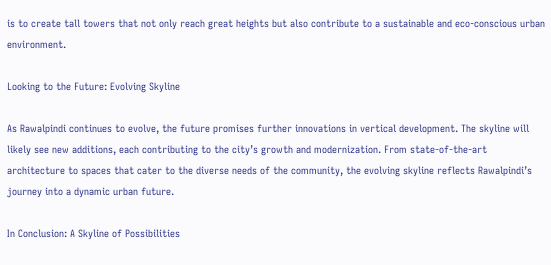is to create tall towers that not only reach great heights but also contribute to a sustainable and eco-conscious urban environment.

Looking to the Future: Evolving Skyline

As Rawalpindi continues to evolve, the future promises further innovations in vertical development. The skyline will likely see new additions, each contributing to the city’s growth and modernization. From state-of-the-art architecture to spaces that cater to the diverse needs of the community, the evolving skyline reflects Rawalpindi’s journey into a dynamic urban future.

In Conclusion: A Skyline of Possibilities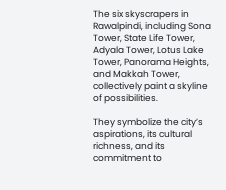The six skyscrapers in Rawalpindi, including Sona Tower, State Life Tower, Adyala Tower, Lotus Lake Tower, Panorama Heights, and Makkah Tower, collectively paint a skyline of possibilities.

They symbolize the city’s aspirations, its cultural richness, and its commitment to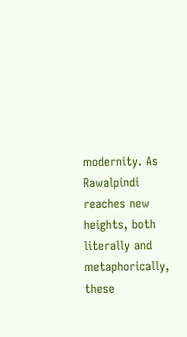modernity. As Rawalpindi reaches new heights, both literally and metaphorically, these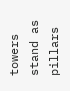towers stand as pillars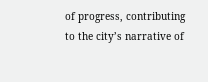of progress, contributing to the city’s narrative of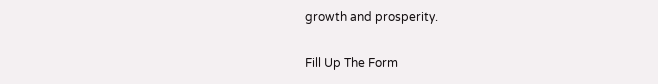growth and prosperity.

Fill Up The Form